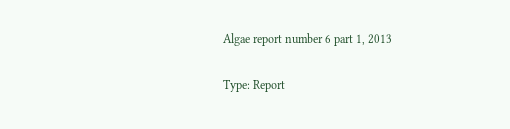Algae report number 6 part 1, 2013

Type: Report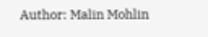Author: Malin Mohlin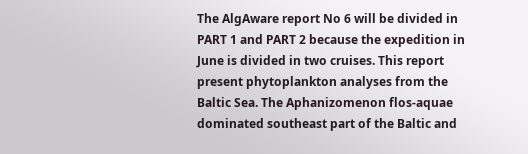The AlgAware report No 6 will be divided in PART 1 and PART 2 because the expedition in June is divided in two cruises. This report present phytoplankton analyses from the Baltic Sea. The Aphanizomenon flos-aquae dominated southeast part of the Baltic and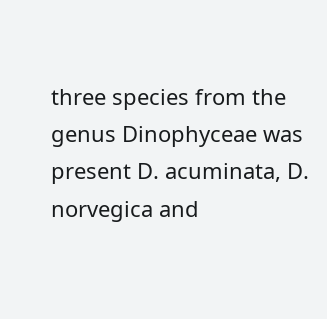three species from the genus Dinophyceae was present D. acuminata, D. norvegica and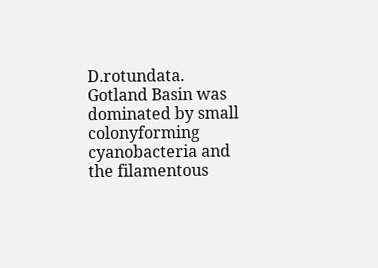D.rotundata. Gotland Basin was dominated by small colonyforming cyanobacteria and the filamentous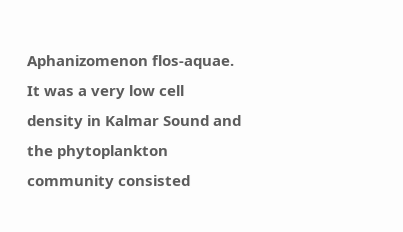Aphanizomenon flos-aquae. It was a very low cell density in Kalmar Sound and the phytoplankton community consisted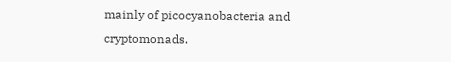mainly of picocyanobacteria and cryptomonads.